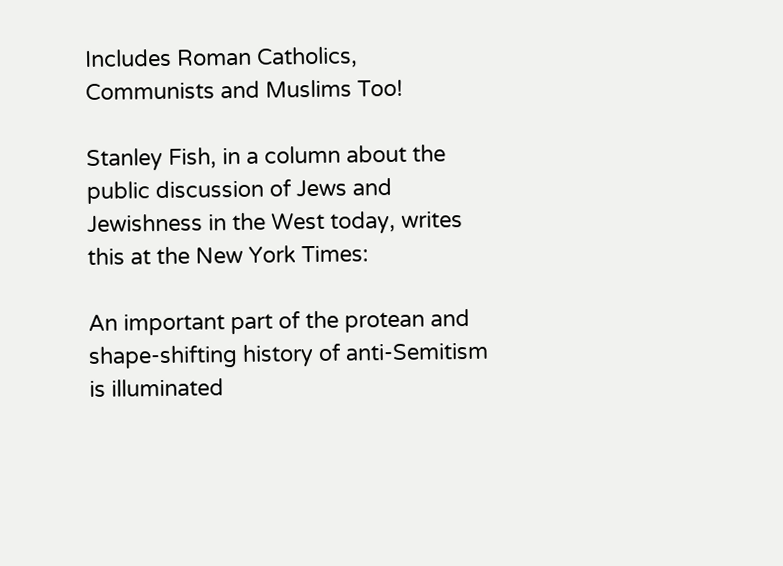Includes Roman Catholics, Communists and Muslims Too!

Stanley Fish, in a column about the public discussion of Jews and Jewishness in the West today, writes this at the New York Times:

An important part of the protean and shape-shifting history of anti-Semitism is illuminated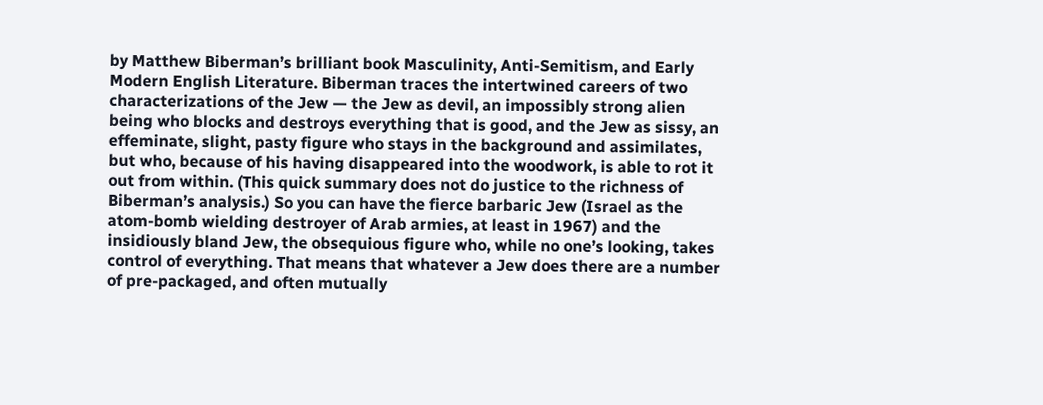by Matthew Biberman’s brilliant book Masculinity, Anti-Semitism, and Early Modern English Literature. Biberman traces the intertwined careers of two characterizations of the Jew — the Jew as devil, an impossibly strong alien being who blocks and destroys everything that is good, and the Jew as sissy, an effeminate, slight, pasty figure who stays in the background and assimilates, but who, because of his having disappeared into the woodwork, is able to rot it out from within. (This quick summary does not do justice to the richness of Biberman’s analysis.) So you can have the fierce barbaric Jew (Israel as the atom-bomb wielding destroyer of Arab armies, at least in 1967) and the insidiously bland Jew, the obsequious figure who, while no one’s looking, takes control of everything. That means that whatever a Jew does there are a number of pre-packaged, and often mutually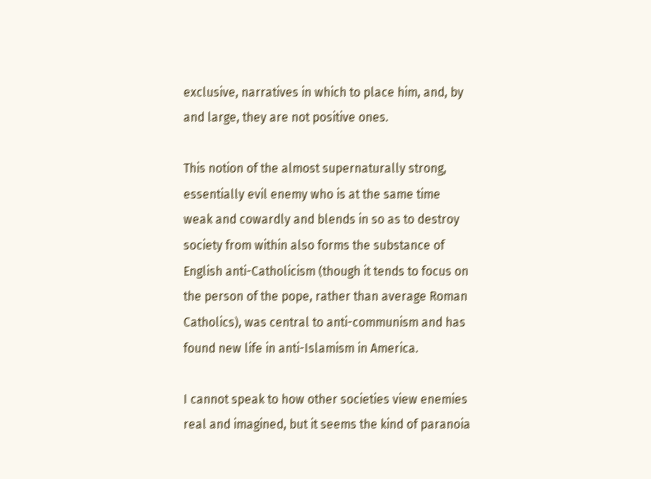exclusive, narratives in which to place him, and, by and large, they are not positive ones.

This notion of the almost supernaturally strong, essentially evil enemy who is at the same time weak and cowardly and blends in so as to destroy society from within also forms the substance of English anti-Catholicism (though it tends to focus on the person of the pope, rather than average Roman Catholics), was central to anti-communism and has found new life in anti-Islamism in America.

I cannot speak to how other societies view enemies real and imagined, but it seems the kind of paranoia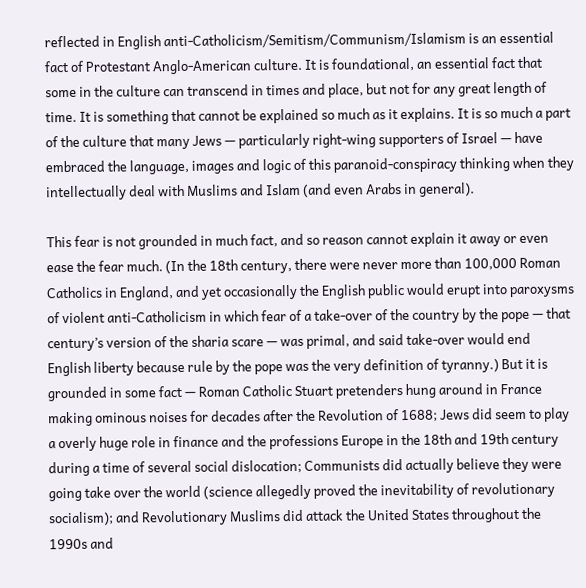reflected in English anti-Catholicism/Semitism/Communism/Islamism is an essential fact of Protestant Anglo-American culture. It is foundational, an essential fact that some in the culture can transcend in times and place, but not for any great length of time. It is something that cannot be explained so much as it explains. It is so much a part of the culture that many Jews — particularly right-wing supporters of Israel — have embraced the language, images and logic of this paranoid-conspiracy thinking when they intellectually deal with Muslims and Islam (and even Arabs in general).

This fear is not grounded in much fact, and so reason cannot explain it away or even ease the fear much. (In the 18th century, there were never more than 100,000 Roman Catholics in England, and yet occasionally the English public would erupt into paroxysms of violent anti-Catholicism in which fear of a take-over of the country by the pope — that century’s version of the sharia scare — was primal, and said take-over would end English liberty because rule by the pope was the very definition of tyranny.) But it is grounded in some fact — Roman Catholic Stuart pretenders hung around in France making ominous noises for decades after the Revolution of 1688; Jews did seem to play a overly huge role in finance and the professions Europe in the 18th and 19th century during a time of several social dislocation; Communists did actually believe they were going take over the world (science allegedly proved the inevitability of revolutionary socialism); and Revolutionary Muslims did attack the United States throughout the 1990s and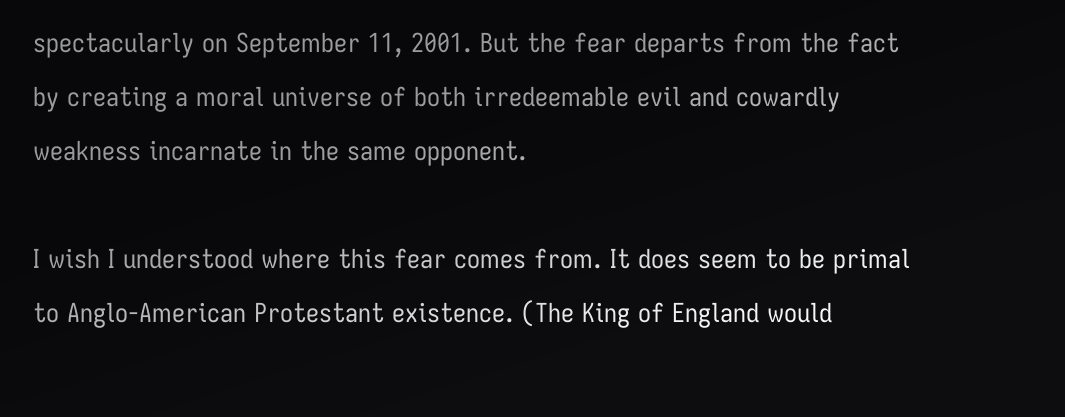spectacularly on September 11, 2001. But the fear departs from the fact by creating a moral universe of both irredeemable evil and cowardly weakness incarnate in the same opponent.

I wish I understood where this fear comes from. It does seem to be primal to Anglo-American Protestant existence. (The King of England would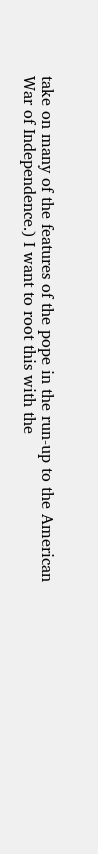take on many of the features of the pope in the run-up to the American War of Independence.) I want to root this with the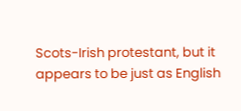Scots-Irish protestant, but it appears to be just as English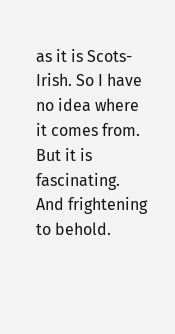as it is Scots-Irish. So I have no idea where it comes from. But it is fascinating. And frightening to behold.